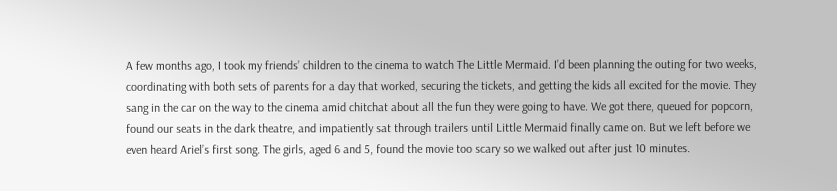A few months ago, I took my friends’ children to the cinema to watch The Little Mermaid. I’d been planning the outing for two weeks, coordinating with both sets of parents for a day that worked, securing the tickets, and getting the kids all excited for the movie. They sang in the car on the way to the cinema amid chitchat about all the fun they were going to have. We got there, queued for popcorn, found our seats in the dark theatre, and impatiently sat through trailers until Little Mermaid finally came on. But we left before we even heard Ariel’s first song. The girls, aged 6 and 5, found the movie too scary so we walked out after just 10 minutes.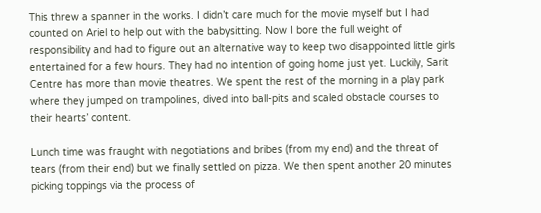This threw a spanner in the works. I didn’t care much for the movie myself but I had counted on Ariel to help out with the babysitting. Now I bore the full weight of responsibility and had to figure out an alternative way to keep two disappointed little girls entertained for a few hours. They had no intention of going home just yet. Luckily, Sarit Centre has more than movie theatres. We spent the rest of the morning in a play park where they jumped on trampolines, dived into ball-pits and scaled obstacle courses to their hearts’ content.

Lunch time was fraught with negotiations and bribes (from my end) and the threat of tears (from their end) but we finally settled on pizza. We then spent another 20 minutes picking toppings via the process of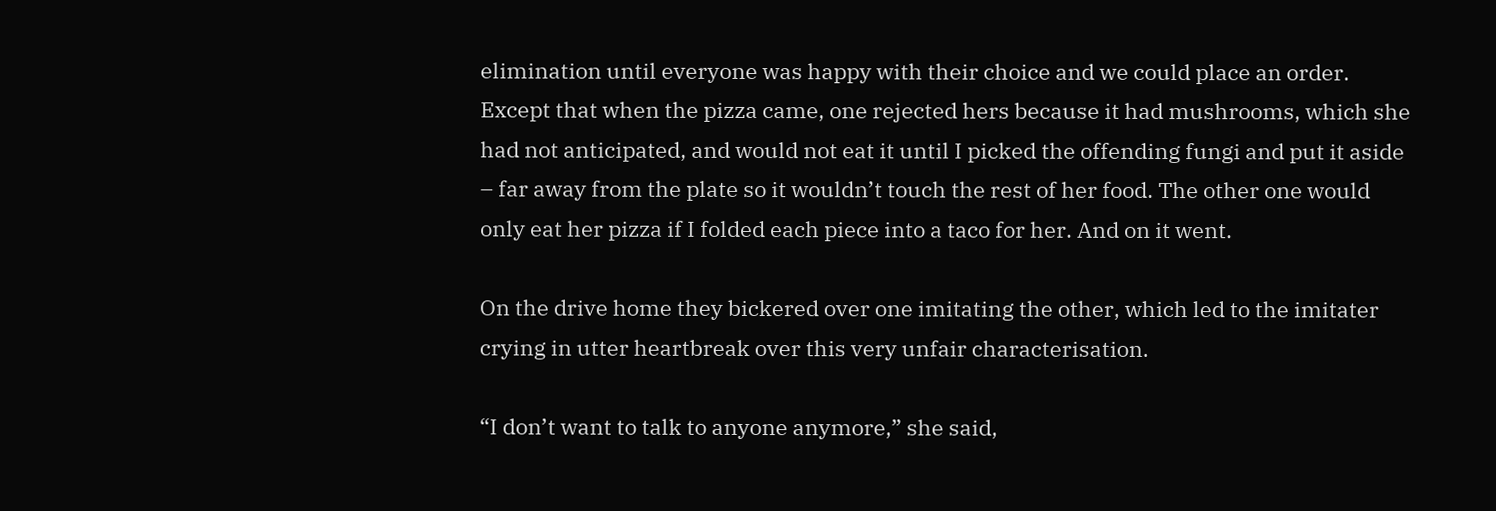elimination until everyone was happy with their choice and we could place an order. Except that when the pizza came, one rejected hers because it had mushrooms, which she had not anticipated, and would not eat it until I picked the offending fungi and put it aside – far away from the plate so it wouldn’t touch the rest of her food. The other one would only eat her pizza if I folded each piece into a taco for her. And on it went.

On the drive home they bickered over one imitating the other, which led to the imitater crying in utter heartbreak over this very unfair characterisation.

“I don’t want to talk to anyone anymore,” she said,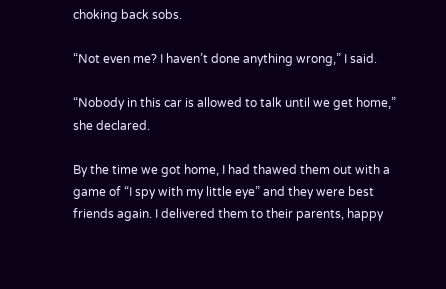choking back sobs.

“Not even me? I haven’t done anything wrong,” I said.

“Nobody in this car is allowed to talk until we get home,” she declared.

By the time we got home, I had thawed them out with a game of “I spy with my little eye” and they were best friends again. I delivered them to their parents, happy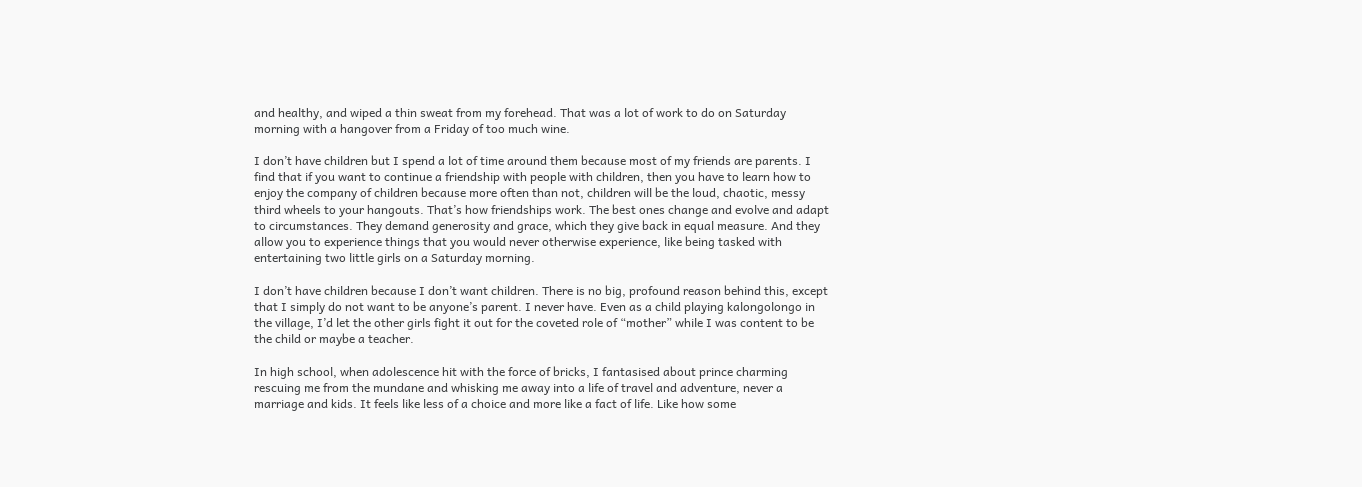and healthy, and wiped a thin sweat from my forehead. That was a lot of work to do on Saturday morning with a hangover from a Friday of too much wine.

I don’t have children but I spend a lot of time around them because most of my friends are parents. I find that if you want to continue a friendship with people with children, then you have to learn how to enjoy the company of children because more often than not, children will be the loud, chaotic, messy third wheels to your hangouts. That’s how friendships work. The best ones change and evolve and adapt to circumstances. They demand generosity and grace, which they give back in equal measure. And they allow you to experience things that you would never otherwise experience, like being tasked with entertaining two little girls on a Saturday morning.

I don’t have children because I don’t want children. There is no big, profound reason behind this, except that I simply do not want to be anyone’s parent. I never have. Even as a child playing kalongolongo in the village, I’d let the other girls fight it out for the coveted role of “mother” while I was content to be the child or maybe a teacher.

In high school, when adolescence hit with the force of bricks, I fantasised about prince charming rescuing me from the mundane and whisking me away into a life of travel and adventure, never a marriage and kids. It feels like less of a choice and more like a fact of life. Like how some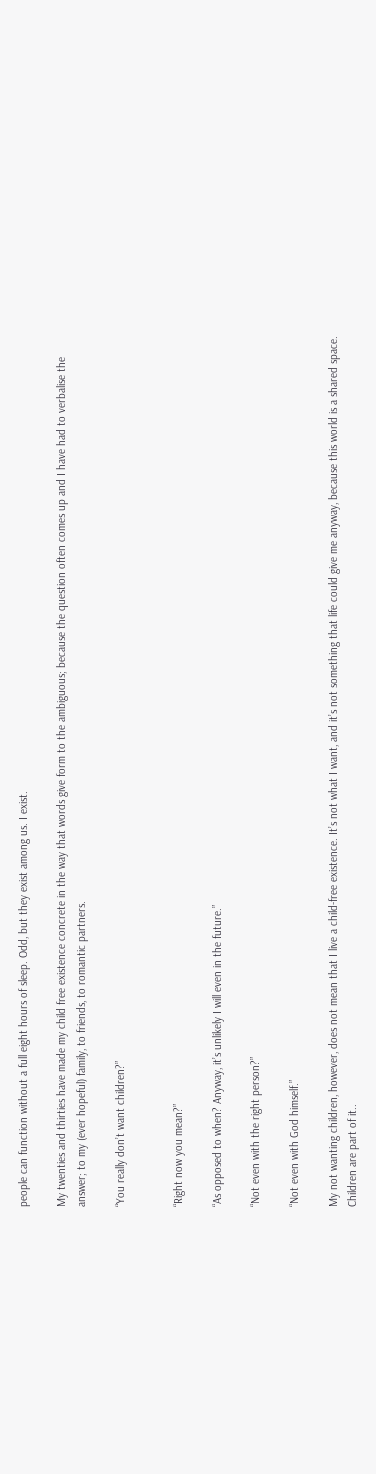people can function without a full eight hours of sleep. Odd, but they exist among us. I exist.

My twenties and thirties have made my child free existence concrete in the way that words give form to the ambiguous; because the question often comes up and I have had to verbalise the answer; to my (ever hopeful) family, to friends, to romantic partners.

“You really don’t want children?”


“Right now you mean?”

“As opposed to when? Anyway, it’s unlikely I will even in the future.”

“Not even with the right person?”

“Not even with God himself.”

My not wanting children, however, does not mean that I live a child-free existence. It’s not what I want, and it’s not something that life could give me anyway, because this world is a shared space. Children are part of it..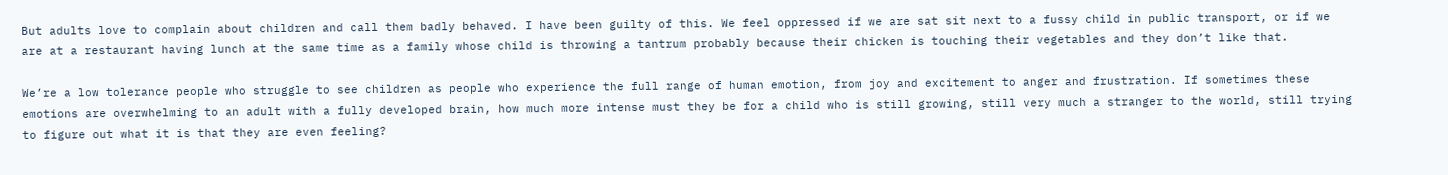But adults love to complain about children and call them badly behaved. I have been guilty of this. We feel oppressed if we are sat sit next to a fussy child in public transport, or if we are at a restaurant having lunch at the same time as a family whose child is throwing a tantrum probably because their chicken is touching their vegetables and they don’t like that.

We’re a low tolerance people who struggle to see children as people who experience the full range of human emotion, from joy and excitement to anger and frustration. If sometimes these emotions are overwhelming to an adult with a fully developed brain, how much more intense must they be for a child who is still growing, still very much a stranger to the world, still trying to figure out what it is that they are even feeling?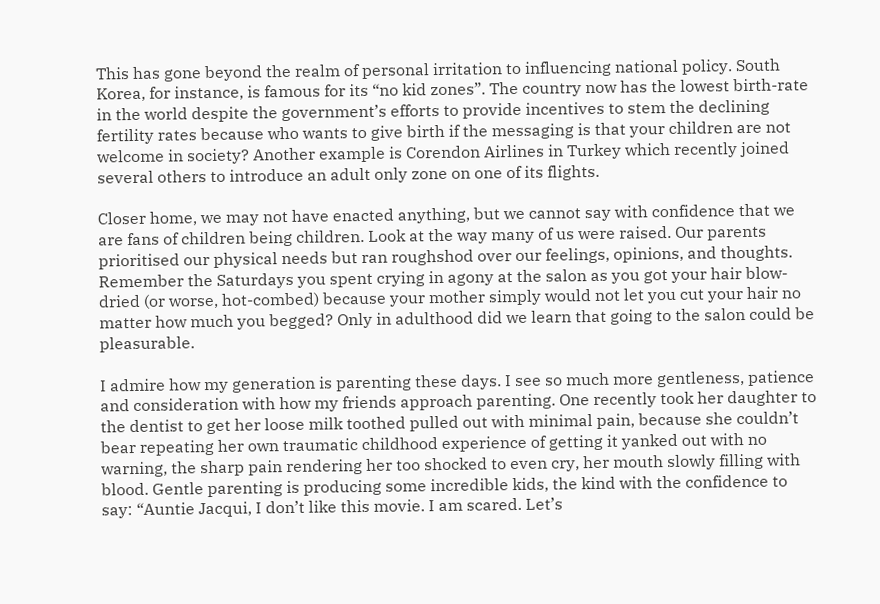This has gone beyond the realm of personal irritation to influencing national policy. South Korea, for instance, is famous for its “no kid zones”. The country now has the lowest birth-rate in the world despite the government’s efforts to provide incentives to stem the declining fertility rates because who wants to give birth if the messaging is that your children are not welcome in society? Another example is Corendon Airlines in Turkey which recently joined several others to introduce an adult only zone on one of its flights.

Closer home, we may not have enacted anything, but we cannot say with confidence that we are fans of children being children. Look at the way many of us were raised. Our parents prioritised our physical needs but ran roughshod over our feelings, opinions, and thoughts.  Remember the Saturdays you spent crying in agony at the salon as you got your hair blow-dried (or worse, hot-combed) because your mother simply would not let you cut your hair no matter how much you begged? Only in adulthood did we learn that going to the salon could be pleasurable.

I admire how my generation is parenting these days. I see so much more gentleness, patience and consideration with how my friends approach parenting. One recently took her daughter to the dentist to get her loose milk toothed pulled out with minimal pain, because she couldn’t bear repeating her own traumatic childhood experience of getting it yanked out with no warning, the sharp pain rendering her too shocked to even cry, her mouth slowly filling with blood. Gentle parenting is producing some incredible kids, the kind with the confidence to say: “Auntie Jacqui, I don’t like this movie. I am scared. Let’s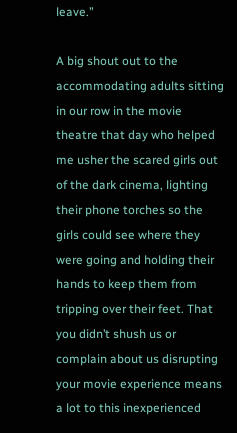leave.”

A big shout out to the accommodating adults sitting in our row in the movie theatre that day who helped me usher the scared girls out of the dark cinema, lighting their phone torches so the girls could see where they were going and holding their hands to keep them from tripping over their feet. That you didn’t shush us or complain about us disrupting your movie experience means a lot to this inexperienced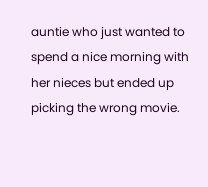auntie who just wanted to spend a nice morning with her nieces but ended up picking the wrong movie.